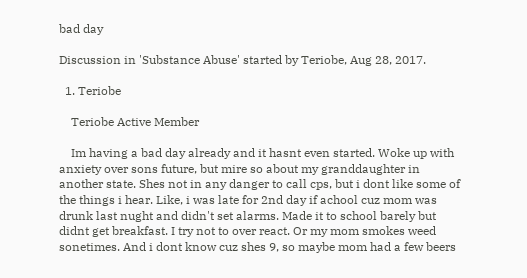bad day

Discussion in 'Substance Abuse' started by Teriobe, Aug 28, 2017.

  1. Teriobe

    Teriobe Active Member

    Im having a bad day already and it hasnt even started. Woke up with anxiety over sons future, but mire so about my granddaughter in another state. Shes not in any danger to call cps, but i dont like some of the things i hear. Like, i was late for 2nd day if achool cuz mom was drunk last nught and didn't set alarms. Made it to school barely but didnt get breakfast. I try not to over react. Or my mom smokes weed sonetimes. And i dont know cuz shes 9, so maybe mom had a few beers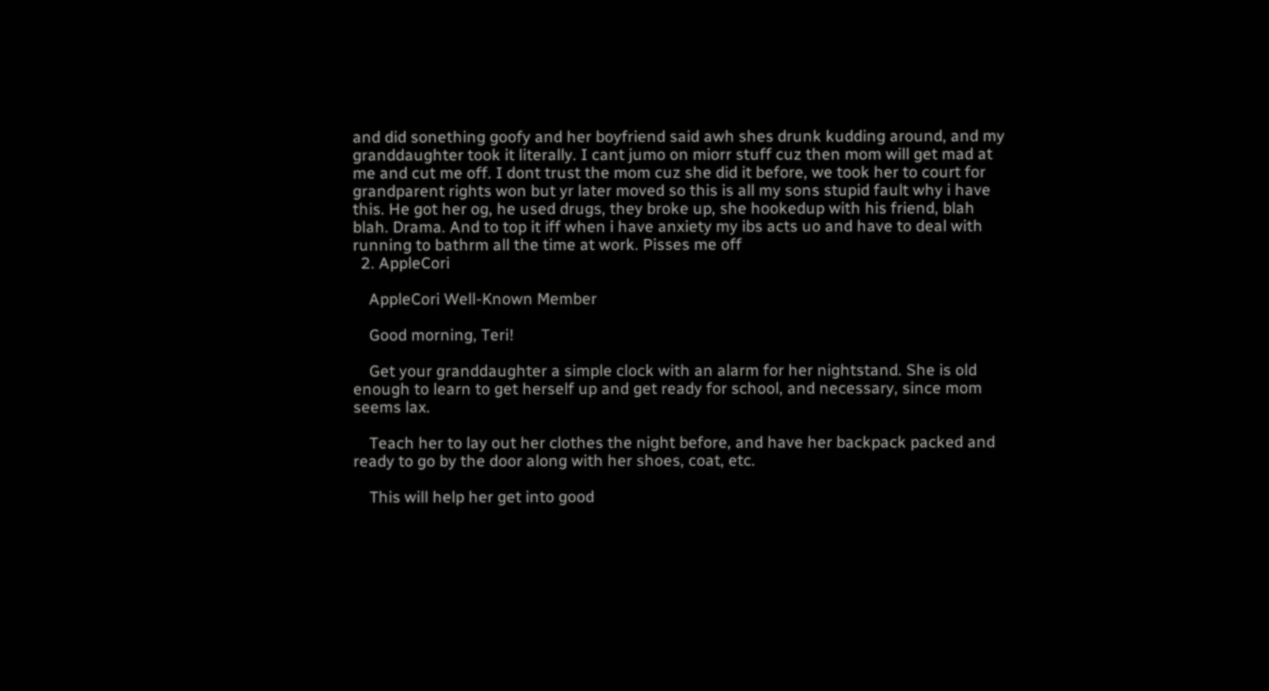and did sonething goofy and her boyfriend said awh shes drunk kudding around, and my granddaughter took it literally. I cant jumo on miorr stuff cuz then mom will get mad at me and cut me off. I dont trust the mom cuz she did it before, we took her to court for grandparent rights won but yr later moved so this is all my sons stupid fault why i have this. He got her og, he used drugs, they broke up, she hookedup with his friend, blah blah. Drama. And to top it iff when i have anxiety my ibs acts uo and have to deal with running to bathrm all the time at work. Pisses me off
  2. AppleCori

    AppleCori Well-Known Member

    Good morning, Teri!

    Get your granddaughter a simple clock with an alarm for her nightstand. She is old enough to learn to get herself up and get ready for school, and necessary, since mom seems lax.

    Teach her to lay out her clothes the night before, and have her backpack packed and ready to go by the door along with her shoes, coat, etc.

    This will help her get into good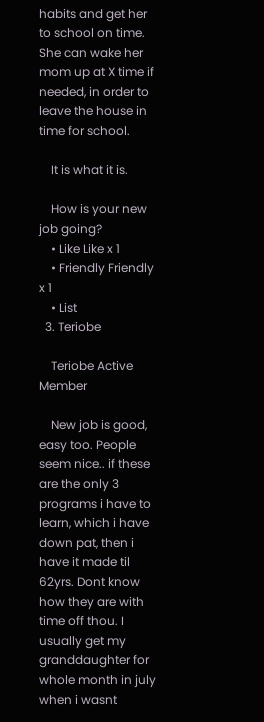habits and get her to school on time. She can wake her mom up at X time if needed, in order to leave the house in time for school.

    It is what it is.

    How is your new job going?
    • Like Like x 1
    • Friendly Friendly x 1
    • List
  3. Teriobe

    Teriobe Active Member

    New job is good, easy too. People seem nice.. if these are the only 3 programs i have to learn, which i have down pat, then i have it made til 62yrs. Dont know how they are with time off thou. I usually get my granddaughter for whole month in july when i wasnt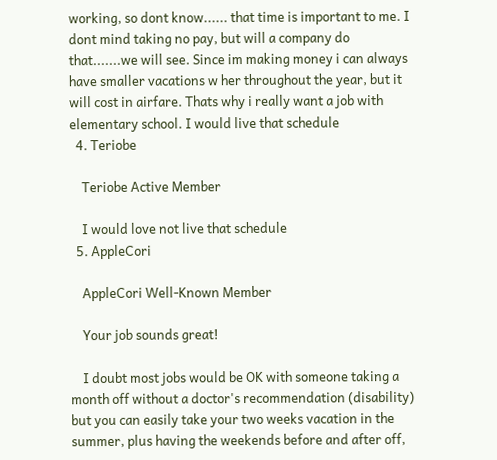working, so dont know...... that time is important to me. I dont mind taking no pay, but will a company do that.......we will see. Since im making money i can always have smaller vacations w her throughout the year, but it will cost in airfare. Thats why i really want a job with elementary school. I would live that schedule
  4. Teriobe

    Teriobe Active Member

    I would love not live that schedule
  5. AppleCori

    AppleCori Well-Known Member

    Your job sounds great!

    I doubt most jobs would be OK with someone taking a month off without a doctor's recommendation (disability) but you can easily take your two weeks vacation in the summer, plus having the weekends before and after off,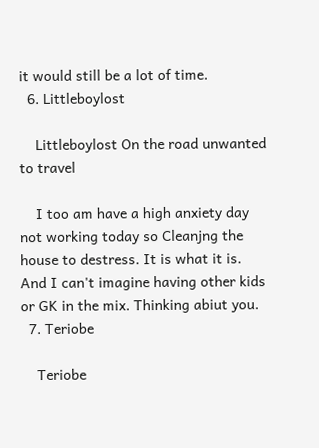it would still be a lot of time.
  6. Littleboylost

    Littleboylost On the road unwanted to travel

    I too am have a high anxiety day not working today so Cleanjng the house to destress. It is what it is. And I can't imagine having other kids or GK in the mix. Thinking abiut you.
  7. Teriobe

    Teriobe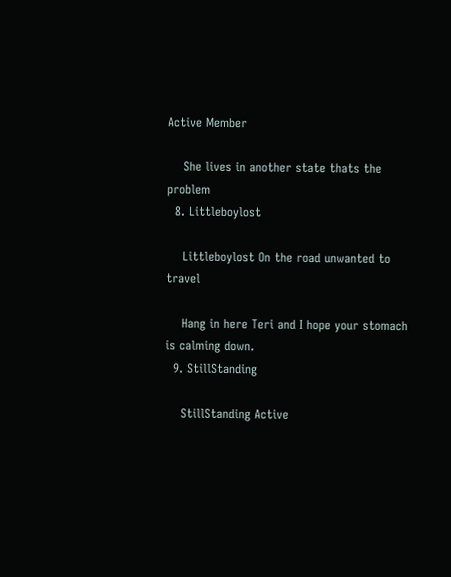Active Member

    She lives in another state thats the problem
  8. Littleboylost

    Littleboylost On the road unwanted to travel

    Hang in here Teri and I hope your stomach is calming down.
  9. StillStanding

    StillStanding Active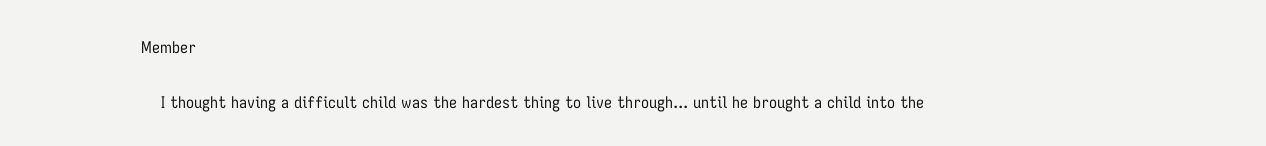Member

    I thought having a difficult child was the hardest thing to live through... until he brought a child into the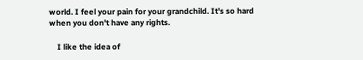world. I feel your pain for your grandchild. It's so hard when you don't have any rights.

    I like the idea of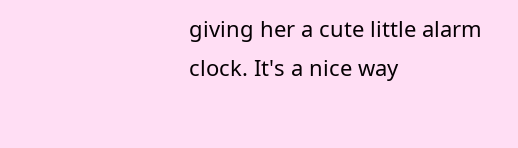giving her a cute little alarm clock. It's a nice way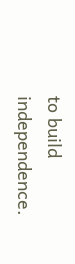to build independence.